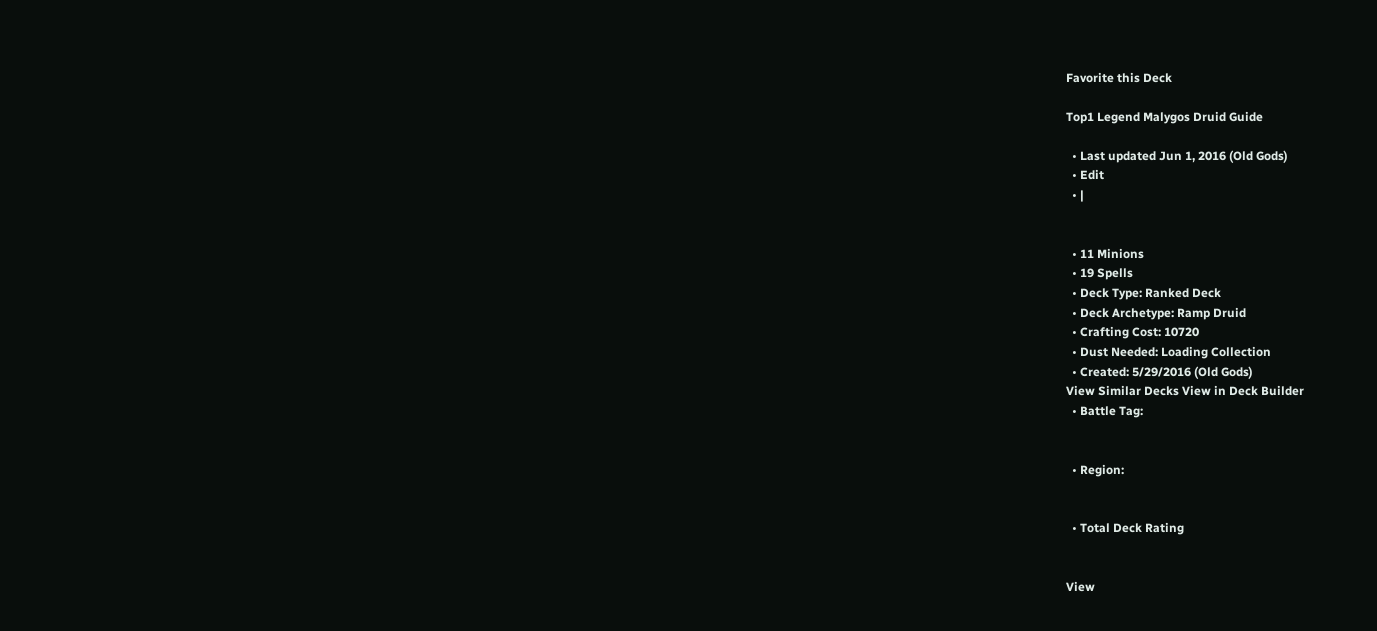Favorite this Deck

Top1 Legend Malygos Druid Guide

  • Last updated Jun 1, 2016 (Old Gods)
  • Edit
  • |


  • 11 Minions
  • 19 Spells
  • Deck Type: Ranked Deck
  • Deck Archetype: Ramp Druid
  • Crafting Cost: 10720
  • Dust Needed: Loading Collection
  • Created: 5/29/2016 (Old Gods)
View Similar Decks View in Deck Builder
  • Battle Tag:


  • Region:


  • Total Deck Rating


View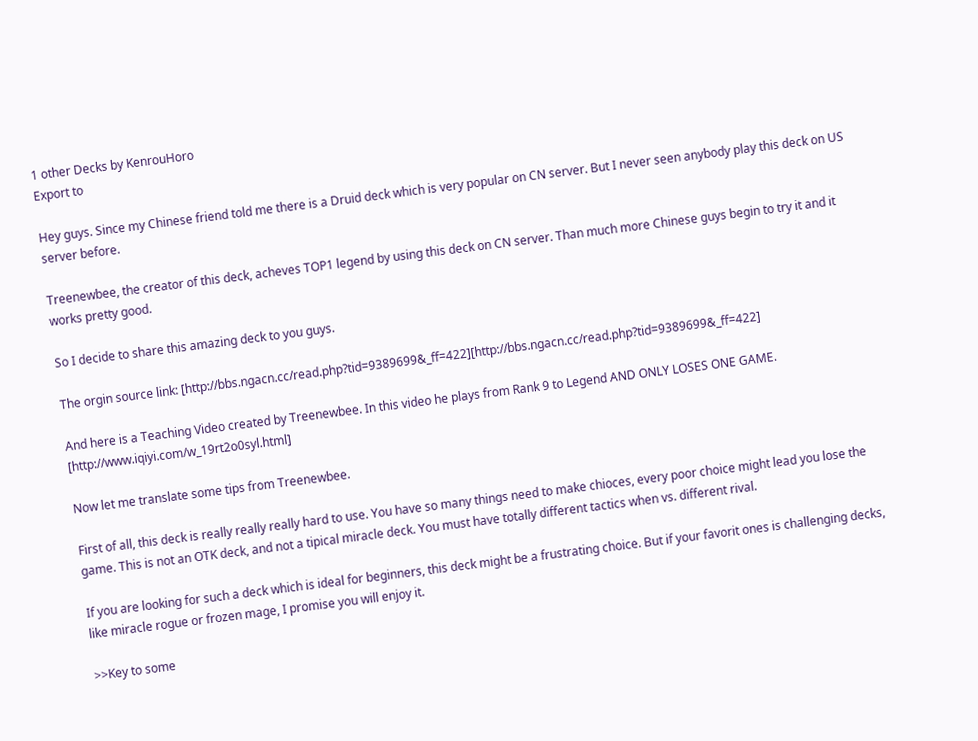1 other Decks by KenrouHoro
Export to

Hey guys. Since my Chinese friend told me there is a Druid deck which is very popular on CN server. But I never seen anybody play this deck on US server before.

Treenewbee, the creator of this deck, acheves TOP1 legend by using this deck on CN server. Than much more Chinese guys begin to try it and it works pretty good.

So I decide to share this amazing deck to you guys.

The orgin source link: [http://bbs.ngacn.cc/read.php?tid=9389699&_ff=422][http://bbs.ngacn.cc/read.php?tid=9389699&_ff=422]

And here is a Teaching Video created by Treenewbee. In this video he plays from Rank 9 to Legend AND ONLY LOSES ONE GAME. [http://www.iqiyi.com/w_19rt2o0syl.html]

Now let me translate some tips from Treenewbee.

First of all, this deck is really really really hard to use. You have so many things need to make chioces, every poor choice might lead you lose the game. This is not an OTK deck, and not a tipical miracle deck. You must have totally different tactics when vs. different rival.

If you are looking for such a deck which is ideal for beginners, this deck might be a frustrating choice. But if your favorit ones is challenging decks, like miracle rogue or frozen mage, I promise you will enjoy it.

>>Key to some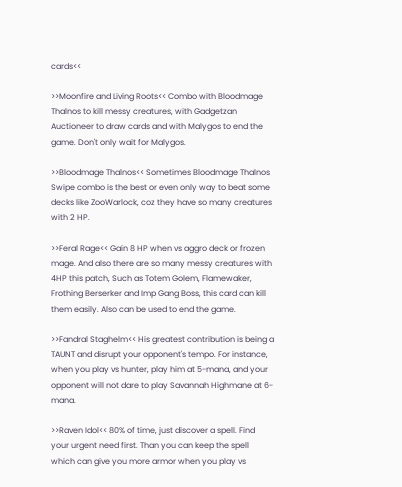cards<<

>>Moonfire and Living Roots<< Combo with Bloodmage Thalnos to kill messy creatures, with Gadgetzan Auctioneer to draw cards and with Malygos to end the game. Don't only wait for Malygos.

>>Bloodmage Thalnos<< Sometimes Bloodmage Thalnos Swipe combo is the best or even only way to beat some decks like ZooWarlock, coz they have so many creatures with 2 HP.

>>Feral Rage<< Gain 8 HP when vs aggro deck or frozen mage. And also there are so many messy creatures with 4HP this patch, Such as Totem Golem, Flamewaker, Frothing Berserker and Imp Gang Boss, this card can kill them easily. Also can be used to end the game.

>>Fandral Staghelm<< His greatest contribution is being a TAUNT and disrupt your opponent's tempo. For instance, when you play vs hunter, play him at 5-mana, and your opponent will not dare to play Savannah Highmane at 6-mana.

>>Raven Idol<< 80% of time, just discover a spell. Find your urgent need first. Than you can keep the spell which can give you more armor when you play vs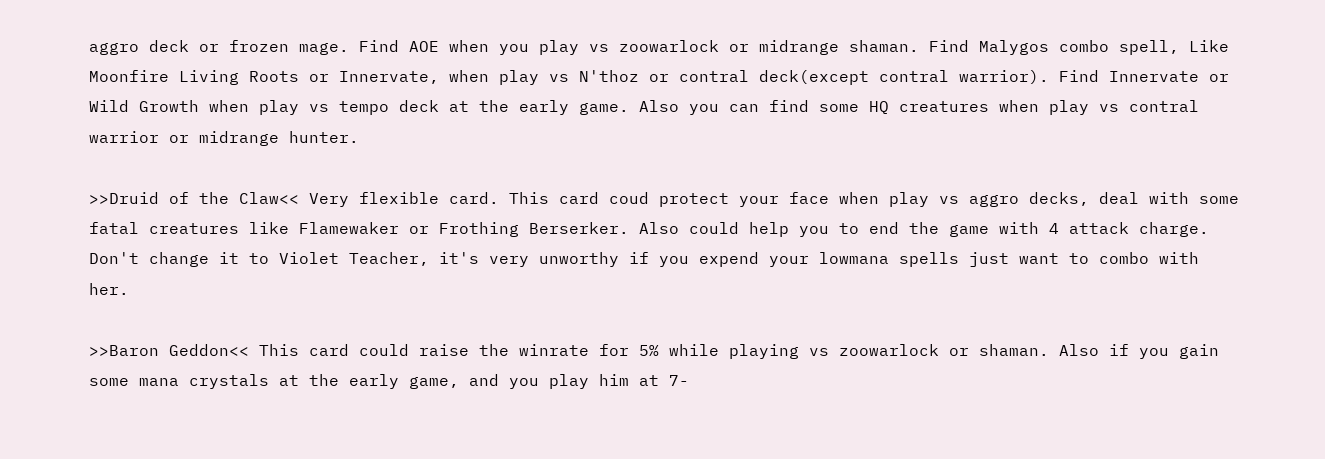aggro deck or frozen mage. Find AOE when you play vs zoowarlock or midrange shaman. Find Malygos combo spell, Like Moonfire Living Roots or Innervate, when play vs N'thoz or contral deck(except contral warrior). Find Innervate or Wild Growth when play vs tempo deck at the early game. Also you can find some HQ creatures when play vs contral warrior or midrange hunter.

>>Druid of the Claw<< Very flexible card. This card coud protect your face when play vs aggro decks, deal with some fatal creatures like Flamewaker or Frothing Berserker. Also could help you to end the game with 4 attack charge. Don't change it to Violet Teacher, it's very unworthy if you expend your lowmana spells just want to combo with her.

>>Baron Geddon<< This card could raise the winrate for 5% while playing vs zoowarlock or shaman. Also if you gain some mana crystals at the early game, and you play him at 7-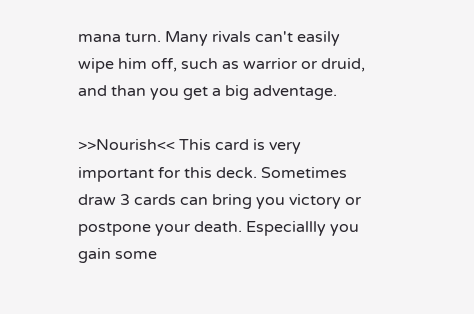mana turn. Many rivals can't easily wipe him off, such as warrior or druid, and than you get a big adventage.

>>Nourish<< This card is very important for this deck. Sometimes draw 3 cards can bring you victory or postpone your death. Especiallly you gain some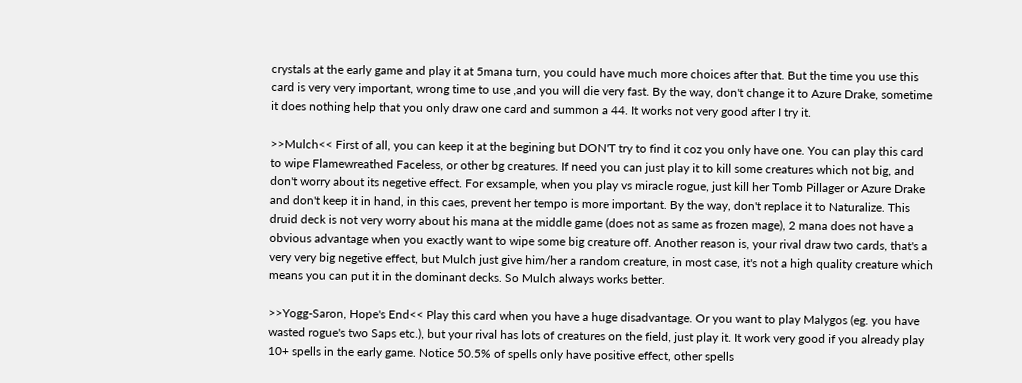crystals at the early game and play it at 5mana turn, you could have much more choices after that. But the time you use this card is very very important, wrong time to use ,and you will die very fast. By the way, don't change it to Azure Drake, sometime it does nothing help that you only draw one card and summon a 44. It works not very good after I try it.

>>Mulch<< First of all, you can keep it at the begining but DON'T try to find it coz you only have one. You can play this card to wipe Flamewreathed Faceless, or other bg creatures. If need you can just play it to kill some creatures which not big, and don't worry about its negetive effect. For exsample, when you play vs miracle rogue, just kill her Tomb Pillager or Azure Drake and don't keep it in hand, in this caes, prevent her tempo is more important. By the way, don't replace it to Naturalize. This druid deck is not very worry about his mana at the middle game (does not as same as frozen mage), 2 mana does not have a obvious advantage when you exactly want to wipe some big creature off. Another reason is, your rival draw two cards, that's a very very big negetive effect, but Mulch just give him/her a random creature, in most case, it's not a high quality creature which means you can put it in the dominant decks. So Mulch always works better.

>>Yogg-Saron, Hope's End<< Play this card when you have a huge disadvantage. Or you want to play Malygos (eg. you have wasted rogue's two Saps etc.), but your rival has lots of creatures on the field, just play it. It work very good if you already play 10+ spells in the early game. Notice 50.5% of spells only have positive effect, other spells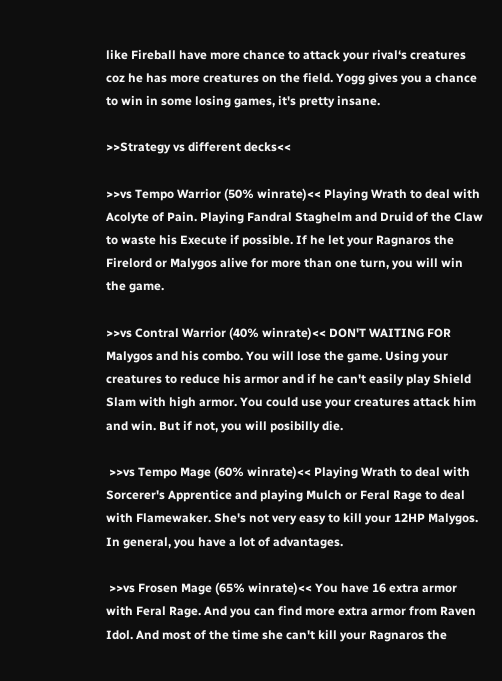like Fireball have more chance to attack your rival‘s creatures coz he has more creatures on the field. Yogg gives you a chance to win in some losing games, it's pretty insane.

>>Strategy vs different decks<<

>>vs Tempo Warrior (50% winrate)<< Playing Wrath to deal with Acolyte of Pain. Playing Fandral Staghelm and Druid of the Claw to waste his Execute if possible. If he let your Ragnaros the Firelord or Malygos alive for more than one turn, you will win the game.

>>vs Contral Warrior (40% winrate)<< DON'T WAITING FOR Malygos and his combo. You will lose the game. Using your creatures to reduce his armor and if he can't easily play Shield Slam with high armor. You could use your creatures attack him and win. But if not, you will posibilly die.

 >>vs Tempo Mage (60% winrate)<< Playing Wrath to deal with Sorcerer's Apprentice and playing Mulch or Feral Rage to deal with Flamewaker. She's not very easy to kill your 12HP Malygos. In general, you have a lot of advantages.

 >>vs Frosen Mage (65% winrate)<< You have 16 extra armor with Feral Rage. And you can find more extra armor from Raven Idol. And most of the time she can't kill your Ragnaros the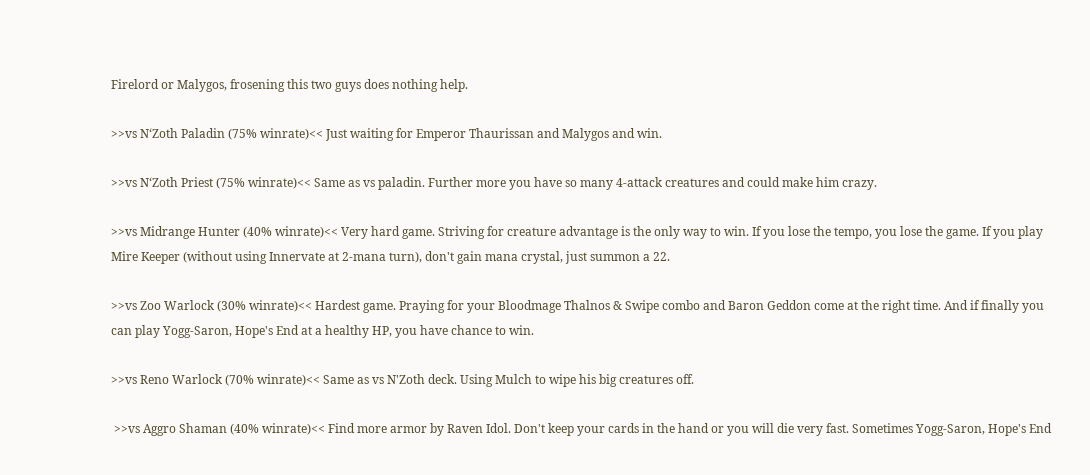Firelord or Malygos, frosening this two guys does nothing help.

>>vs N‘Zoth Paladin (75% winrate)<< Just waiting for Emperor Thaurissan and Malygos and win.

>>vs N‘Zoth Priest (75% winrate)<< Same as vs paladin. Further more you have so many 4-attack creatures and could make him crazy.

>>vs Midrange Hunter (40% winrate)<< Very hard game. Striving for creature advantage is the only way to win. If you lose the tempo, you lose the game. If you play Mire Keeper (without using Innervate at 2-mana turn), don't gain mana crystal, just summon a 22.

>>vs Zoo Warlock (30% winrate)<< Hardest game. Praying for your Bloodmage Thalnos & Swipe combo and Baron Geddon come at the right time. And if finally you can play Yogg-Saron, Hope's End at a healthy HP, you have chance to win.

>>vs Reno Warlock (70% winrate)<< Same as vs N'Zoth deck. Using Mulch to wipe his big creatures off.

 >>vs Aggro Shaman (40% winrate)<< Find more armor by Raven Idol. Don't keep your cards in the hand or you will die very fast. Sometimes Yogg-Saron, Hope's End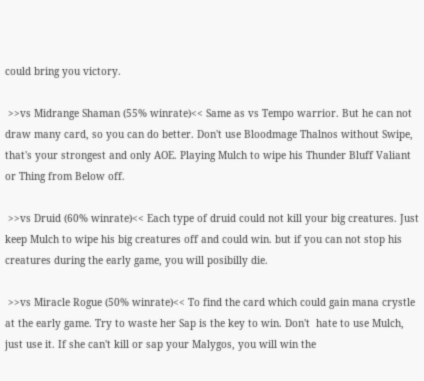could bring you victory.

 >>vs Midrange Shaman (55% winrate)<< Same as vs Tempo warrior. But he can not draw many card, so you can do better. Don't use Bloodmage Thalnos without Swipe, that's your strongest and only AOE. Playing Mulch to wipe his Thunder Bluff Valiant or Thing from Below off.

 >>vs Druid (60% winrate)<< Each type of druid could not kill your big creatures. Just keep Mulch to wipe his big creatures off and could win. but if you can not stop his creatures during the early game, you will posibilly die.

 >>vs Miracle Rogue (50% winrate)<< To find the card which could gain mana crystle at the early game. Try to waste her Sap is the key to win. Don't  hate to use Mulch, just use it. If she can't kill or sap your Malygos, you will win the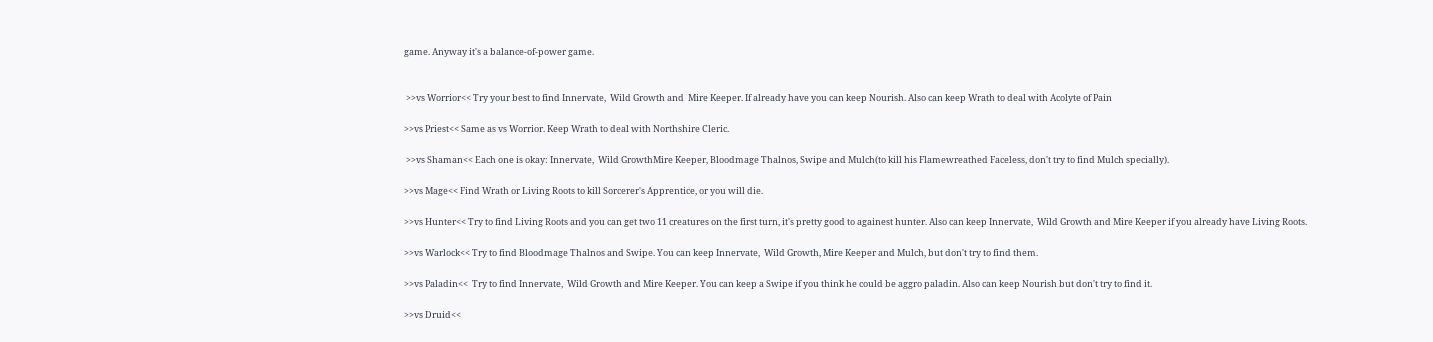game. Anyway it's a balance-of-power game.


 >>vs Worrior<< Try your best to find Innervate,  Wild Growth and  Mire Keeper. If already have you can keep Nourish. Also can keep Wrath to deal with Acolyte of Pain

>>vs Priest<< Same as vs Worrior. Keep Wrath to deal with Northshire Cleric.

 >>vs Shaman<< Each one is okay: Innervate,  Wild GrowthMire Keeper, Bloodmage Thalnos, Swipe and Mulch(to kill his Flamewreathed Faceless, don't try to find Mulch specially).

>>vs Mage<< Find Wrath or Living Roots to kill Sorcerer's Apprentice, or you will die.

>>vs Hunter<< Try to find Living Roots and you can get two 11 creatures on the first turn, it's pretty good to againest hunter. Also can keep Innervate,  Wild Growth and Mire Keeper if you already have Living Roots.

>>vs Warlock<< Try to find Bloodmage Thalnos and Swipe. You can keep Innervate,  Wild Growth, Mire Keeper and Mulch, but don't try to find them.

>>vs Paladin<<  Try to find Innervate,  Wild Growth and Mire Keeper. You can keep a Swipe if you think he could be aggro paladin. Also can keep Nourish but don't try to find it.

>>vs Druid<<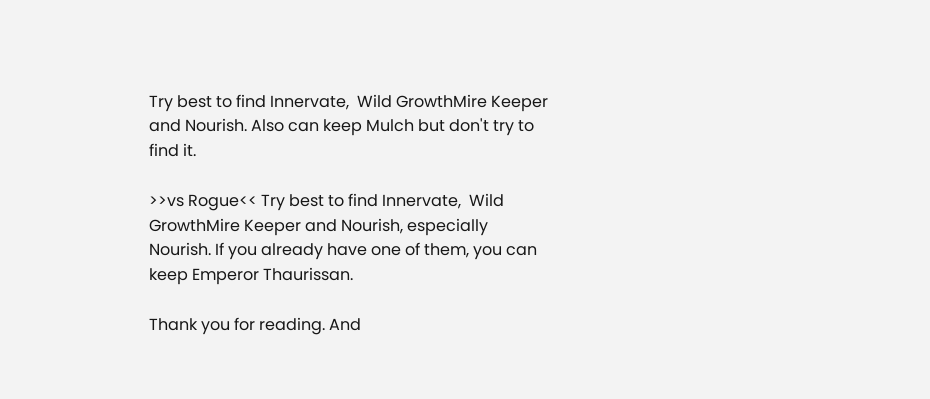Try best to find Innervate,  Wild GrowthMire Keeper and Nourish. Also can keep Mulch but don't try to find it.

>>vs Rogue<< Try best to find Innervate,  Wild GrowthMire Keeper and Nourish, especially Nourish. If you already have one of them, you can keep Emperor Thaurissan.

Thank you for reading. And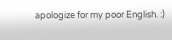apologize for my poor English. :)